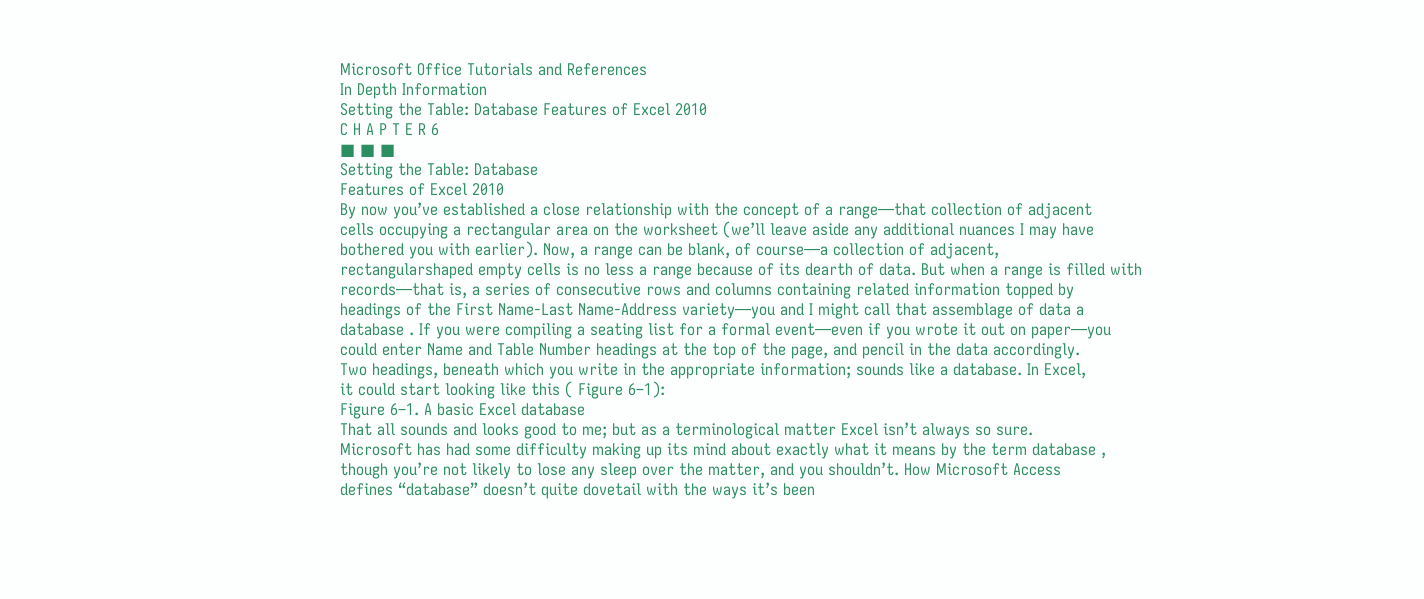Microsoft Office Tutorials and References
In Depth Information
Setting the Table: Database Features of Excel 2010
C H A P T E R 6
■ ■ ■
Setting the Table: Database
Features of Excel 2010
By now you’ve established a close relationship with the concept of a range—that collection of adjacent
cells occupying a rectangular area on the worksheet (we’ll leave aside any additional nuances I may have
bothered you with earlier). Now, a range can be blank, of course—a collection of adjacent,
rectangularshaped empty cells is no less a range because of its dearth of data. But when a range is filled with
records—that is, a series of consecutive rows and columns containing related information topped by
headings of the First Name-Last Name-Address variety—you and I might call that assemblage of data a
database . If you were compiling a seating list for a formal event—even if you wrote it out on paper—you
could enter Name and Table Number headings at the top of the page, and pencil in the data accordingly.
Two headings, beneath which you write in the appropriate information; sounds like a database. In Excel,
it could start looking like this ( Figure 6–1):
Figure 6–1. A basic Excel database
That all sounds and looks good to me; but as a terminological matter Excel isn’t always so sure.
Microsoft has had some difficulty making up its mind about exactly what it means by the term database ,
though you’re not likely to lose any sleep over the matter, and you shouldn’t. How Microsoft Access
defines “database” doesn’t quite dovetail with the ways it’s been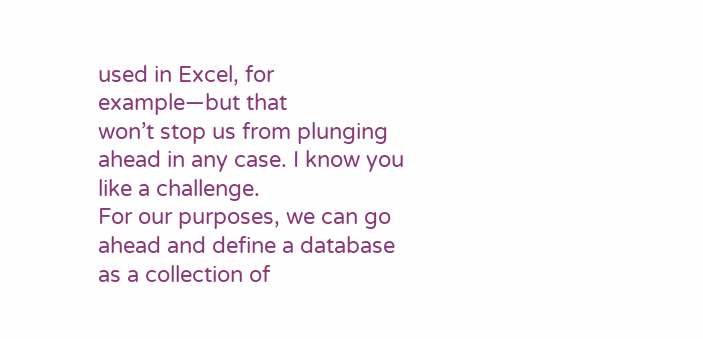used in Excel, for example—but that
won’t stop us from plunging ahead in any case. I know you like a challenge.
For our purposes, we can go ahead and define a database as a collection of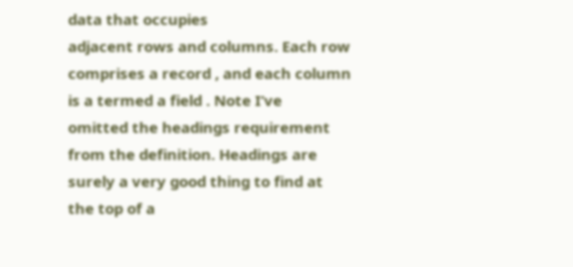data that occupies
adjacent rows and columns. Each row comprises a record , and each column is a termed a field . Note I’ve
omitted the headings requirement from the definition. Headings are surely a very good thing to find at
the top of a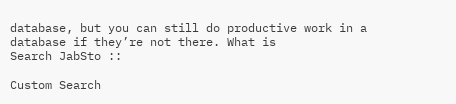database, but you can still do productive work in a database if they’re not there. What is
Search JabSto ::

Custom Search